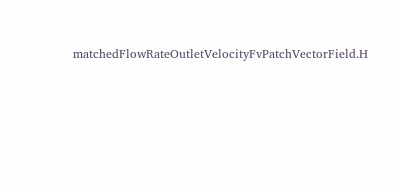matchedFlowRateOutletVelocityFvPatchVectorField.H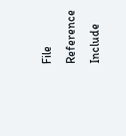File Reference
Include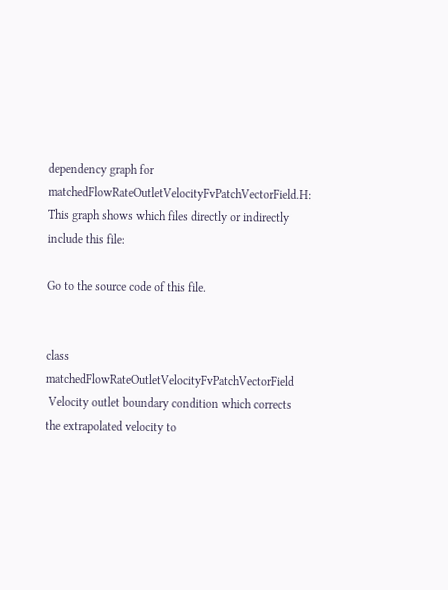dependency graph for matchedFlowRateOutletVelocityFvPatchVectorField.H:
This graph shows which files directly or indirectly include this file:

Go to the source code of this file.


class  matchedFlowRateOutletVelocityFvPatchVectorField
 Velocity outlet boundary condition which corrects the extrapolated velocity to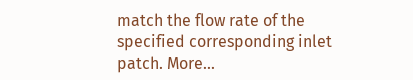match the flow rate of the specified corresponding inlet patch. More...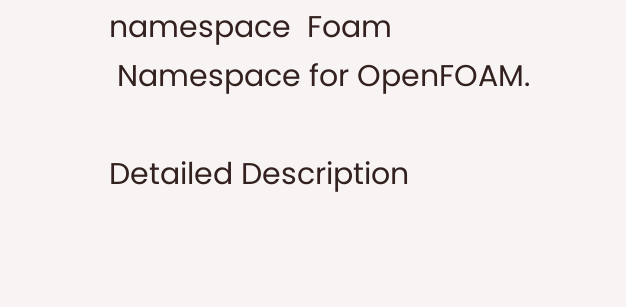namespace  Foam
 Namespace for OpenFOAM.

Detailed Description